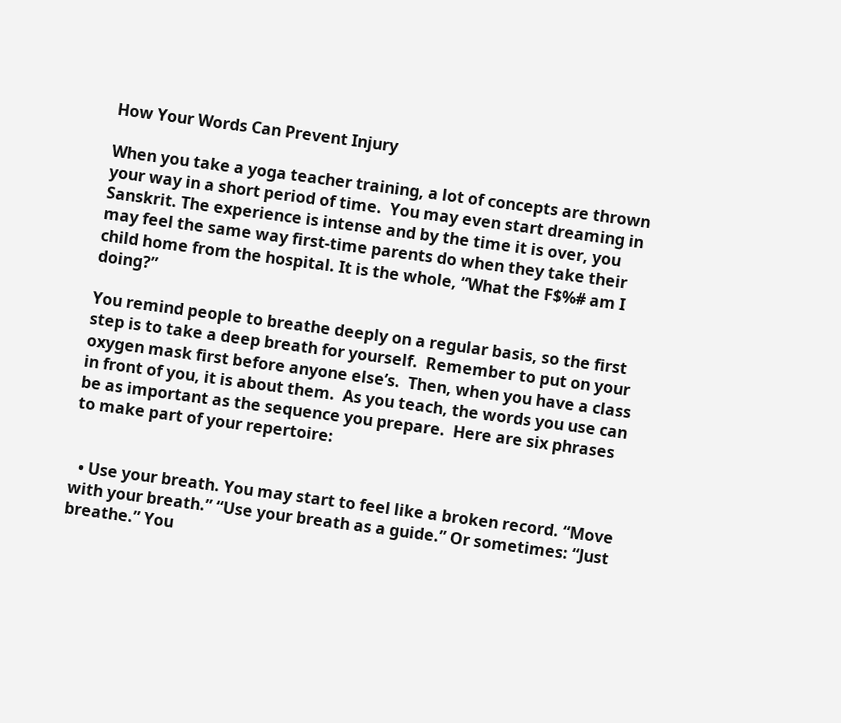How Your Words Can Prevent Injury

When you take a yoga teacher training, a lot of concepts are thrown your way in a short period of time.  You may even start dreaming in Sanskrit. The experience is intense and by the time it is over, you may feel the same way first-time parents do when they take their child home from the hospital. It is the whole, “What the F$%# am I doing?”

You remind people to breathe deeply on a regular basis, so the first step is to take a deep breath for yourself.  Remember to put on your oxygen mask first before anyone else’s.  Then, when you have a class in front of you, it is about them.  As you teach, the words you use can be as important as the sequence you prepare.  Here are six phrases to make part of your repertoire:


  • Use your breath. You may start to feel like a broken record. “Move with your breath.” “Use your breath as a guide.” Or sometimes: “Just breathe.” You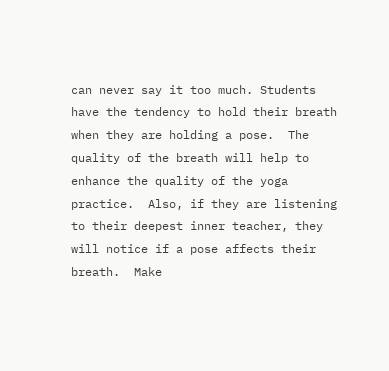can never say it too much. Students have the tendency to hold their breath when they are holding a pose.  The quality of the breath will help to enhance the quality of the yoga practice.  Also, if they are listening to their deepest inner teacher, they will notice if a pose affects their breath.  Make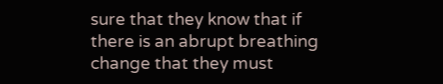sure that they know that if there is an abrupt breathing change that they must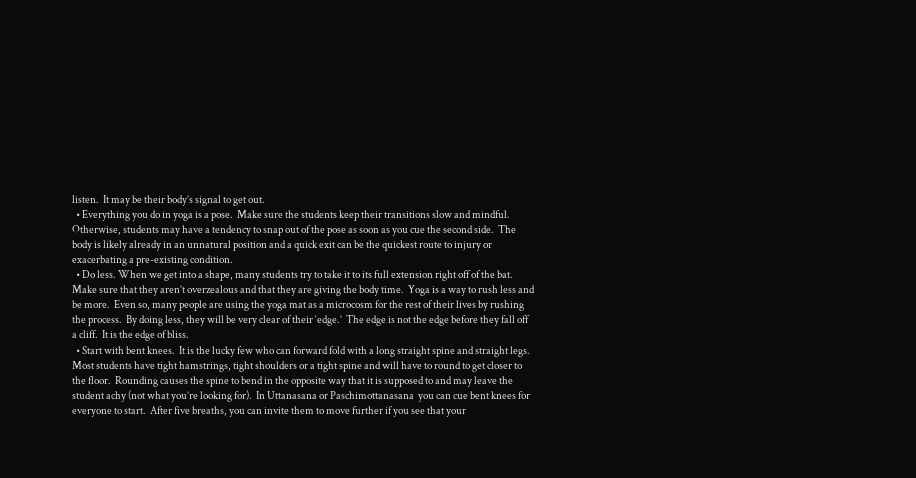listen.  It may be their body’s signal to get out.
  • Everything you do in yoga is a pose.  Make sure the students keep their transitions slow and mindful.  Otherwise, students may have a tendency to snap out of the pose as soon as you cue the second side.  The body is likely already in an unnatural position and a quick exit can be the quickest route to injury or exacerbating a pre-existing condition.
  • Do less. When we get into a shape, many students try to take it to its full extension right off of the bat.  Make sure that they aren’t overzealous and that they are giving the body time.  Yoga is a way to rush less and be more.  Even so, many people are using the yoga mat as a microcosm for the rest of their lives by rushing the process.  By doing less, they will be very clear of their ‘edge.’  The edge is not the edge before they fall off a cliff.  It is the edge of bliss.
  • Start with bent knees.  It is the lucky few who can forward fold with a long straight spine and straight legs.  Most students have tight hamstrings, tight shoulders or a tight spine and will have to round to get closer to the floor.  Rounding causes the spine to bend in the opposite way that it is supposed to and may leave the student achy (not what you’re looking for).  In Uttanasana or Paschimottanasana  you can cue bent knees for everyone to start.  After five breaths, you can invite them to move further if you see that your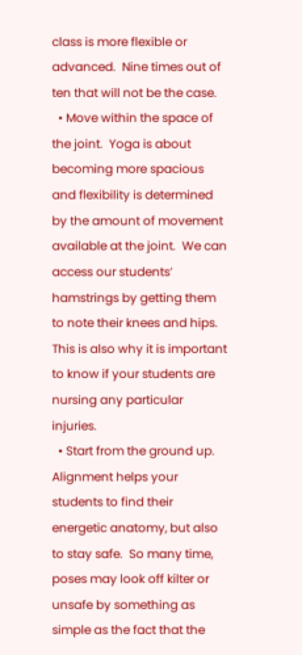class is more flexible or advanced.  Nine times out of ten that will not be the case.
  • Move within the space of the joint.  Yoga is about becoming more spacious and flexibility is determined by the amount of movement available at the joint.  We can access our students’ hamstrings by getting them to note their knees and hips.  This is also why it is important to know if your students are nursing any particular injuries.
  • Start from the ground up.  Alignment helps your students to find their energetic anatomy, but also to stay safe.  So many time, poses may look off kilter or unsafe by something as simple as the fact that the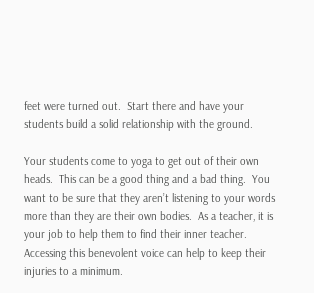feet were turned out.  Start there and have your students build a solid relationship with the ground.

Your students come to yoga to get out of their own heads.  This can be a good thing and a bad thing.  You want to be sure that they aren’t listening to your words more than they are their own bodies.  As a teacher, it is your job to help them to find their inner teacher. Accessing this benevolent voice can help to keep their injuries to a minimum.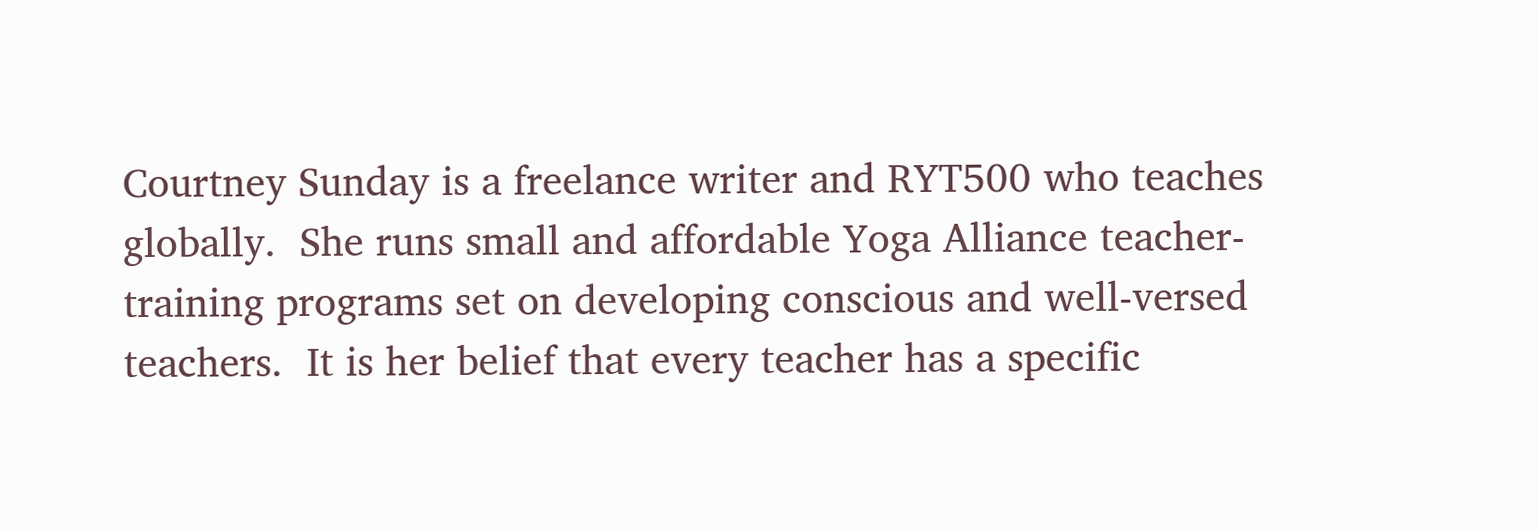Courtney Sunday is a freelance writer and RYT500 who teaches globally.  She runs small and affordable Yoga Alliance teacher-training programs set on developing conscious and well-versed teachers.  It is her belief that every teacher has a specific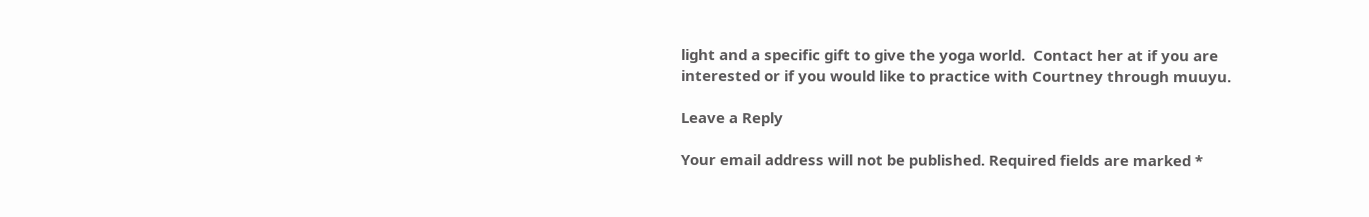light and a specific gift to give the yoga world.  Contact her at if you are interested or if you would like to practice with Courtney through muuyu.

Leave a Reply

Your email address will not be published. Required fields are marked *